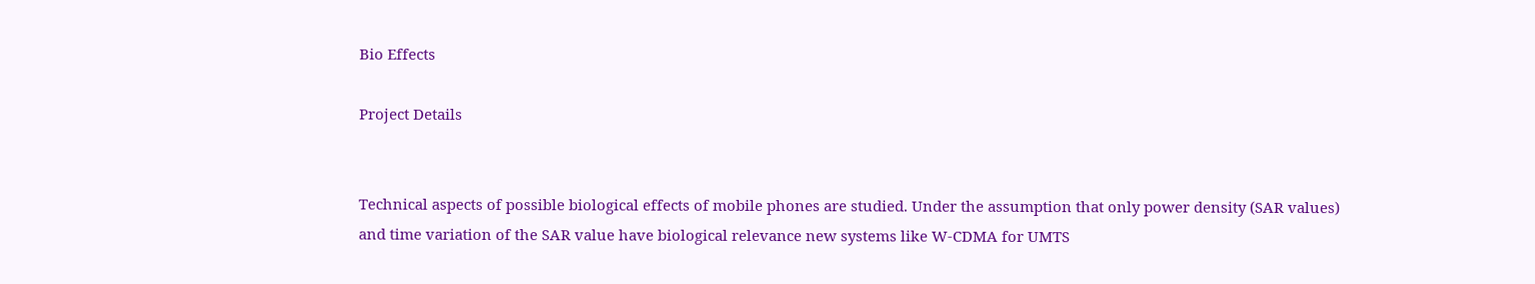Bio Effects

Project Details


Technical aspects of possible biological effects of mobile phones are studied. Under the assumption that only power density (SAR values) and time variation of the SAR value have biological relevance new systems like W-CDMA for UMTS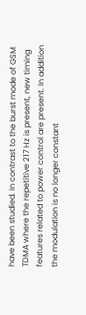have been studied. In contrast to the burst mode of GSM TDMA where the repetitive 217 Hz is present, new timing features related to power control are present. In addition the modulation is no longer constant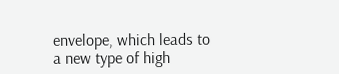envelope, which leads to a new type of high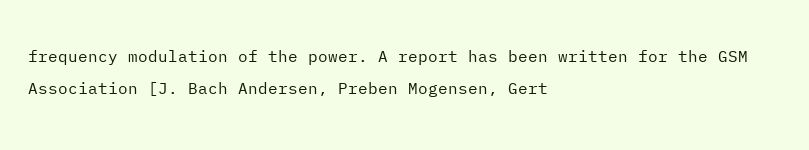frequency modulation of the power. A report has been written for the GSM Association [J. Bach Andersen, Preben Mogensen, Gert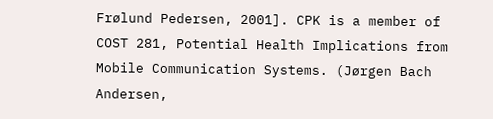Frølund Pedersen, 2001]. CPK is a member of COST 281, Potential Health Implications from Mobile Communication Systems. (Jørgen Bach Andersen,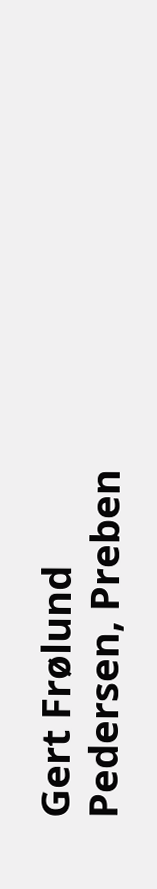Gert Frølund Pedersen, Preben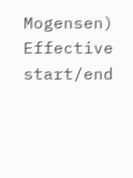Mogensen)
Effective start/end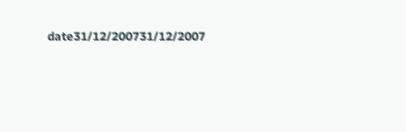date31/12/200731/12/2007